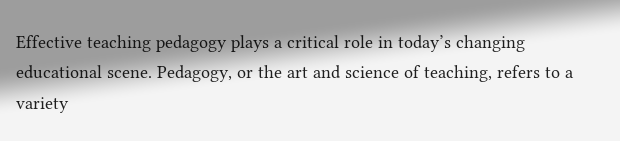Effective teaching pedagogy plays a critical role in today’s changing educational scene. Pedagogy, or the art and science of teaching, refers to a variety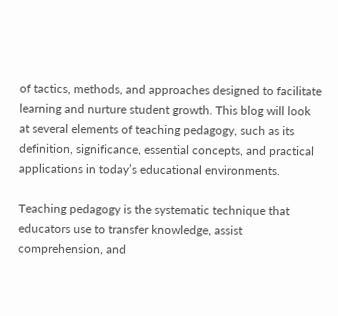of tactics, methods, and approaches designed to facilitate learning and nurture student growth. This blog will look at several elements of teaching pedagogy, such as its definition, significance, essential concepts, and practical applications in today’s educational environments.

Teaching pedagogy is the systematic technique that educators use to transfer knowledge, assist comprehension, and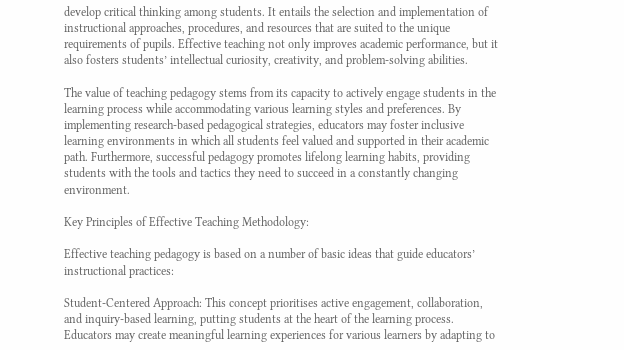develop critical thinking among students. It entails the selection and implementation of instructional approaches, procedures, and resources that are suited to the unique requirements of pupils. Effective teaching not only improves academic performance, but it also fosters students’ intellectual curiosity, creativity, and problem-solving abilities.

The value of teaching pedagogy stems from its capacity to actively engage students in the learning process while accommodating various learning styles and preferences. By implementing research-based pedagogical strategies, educators may foster inclusive learning environments in which all students feel valued and supported in their academic path. Furthermore, successful pedagogy promotes lifelong learning habits, providing students with the tools and tactics they need to succeed in a constantly changing environment.

Key Principles of Effective Teaching Methodology:

Effective teaching pedagogy is based on a number of basic ideas that guide educators’ instructional practices:

Student-Centered Approach: This concept prioritises active engagement, collaboration, and inquiry-based learning, putting students at the heart of the learning process. Educators may create meaningful learning experiences for various learners by adapting to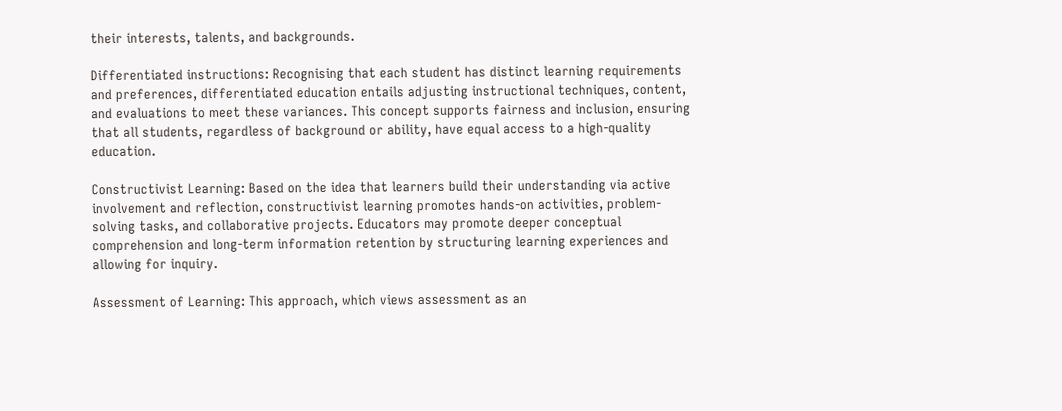their interests, talents, and backgrounds.

Differentiated instructions: Recognising that each student has distinct learning requirements and preferences, differentiated education entails adjusting instructional techniques, content, and evaluations to meet these variances. This concept supports fairness and inclusion, ensuring that all students, regardless of background or ability, have equal access to a high-quality education.

Constructivist Learning: Based on the idea that learners build their understanding via active involvement and reflection, constructivist learning promotes hands-on activities, problem-solving tasks, and collaborative projects. Educators may promote deeper conceptual comprehension and long-term information retention by structuring learning experiences and allowing for inquiry.

Assessment of Learning: This approach, which views assessment as an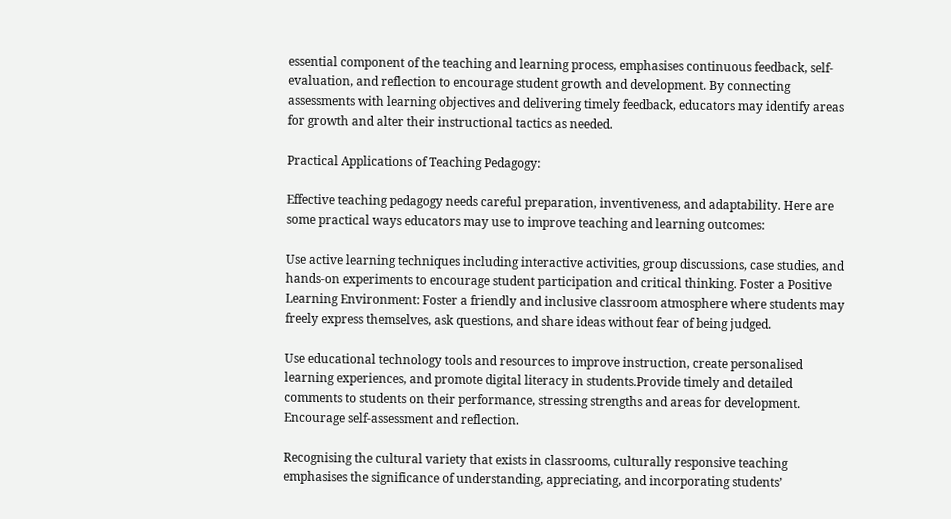essential component of the teaching and learning process, emphasises continuous feedback, self-evaluation, and reflection to encourage student growth and development. By connecting assessments with learning objectives and delivering timely feedback, educators may identify areas for growth and alter their instructional tactics as needed.

Practical Applications of Teaching Pedagogy:

Effective teaching pedagogy needs careful preparation, inventiveness, and adaptability. Here are some practical ways educators may use to improve teaching and learning outcomes:

Use active learning techniques including interactive activities, group discussions, case studies, and hands-on experiments to encourage student participation and critical thinking. Foster a Positive Learning Environment: Foster a friendly and inclusive classroom atmosphere where students may freely express themselves, ask questions, and share ideas without fear of being judged.

Use educational technology tools and resources to improve instruction, create personalised learning experiences, and promote digital literacy in students.Provide timely and detailed comments to students on their performance, stressing strengths and areas for development. Encourage self-assessment and reflection.

Recognising the cultural variety that exists in classrooms, culturally responsive teaching emphasises the significance of understanding, appreciating, and incorporating students’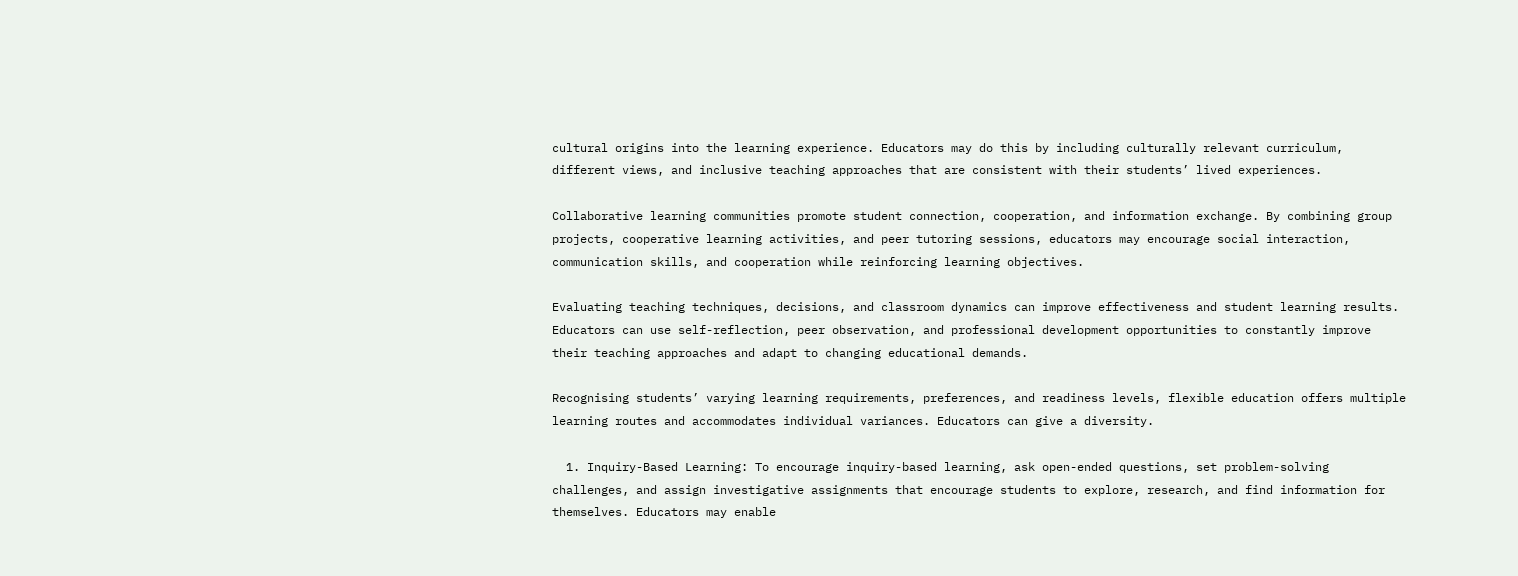cultural origins into the learning experience. Educators may do this by including culturally relevant curriculum, different views, and inclusive teaching approaches that are consistent with their students’ lived experiences.

Collaborative learning communities promote student connection, cooperation, and information exchange. By combining group projects, cooperative learning activities, and peer tutoring sessions, educators may encourage social interaction, communication skills, and cooperation while reinforcing learning objectives.

Evaluating teaching techniques, decisions, and classroom dynamics can improve effectiveness and student learning results. Educators can use self-reflection, peer observation, and professional development opportunities to constantly improve their teaching approaches and adapt to changing educational demands.

Recognising students’ varying learning requirements, preferences, and readiness levels, flexible education offers multiple learning routes and accommodates individual variances. Educators can give a diversity.

  1. Inquiry-Based Learning: To encourage inquiry-based learning, ask open-ended questions, set problem-solving challenges, and assign investigative assignments that encourage students to explore, research, and find information for themselves. Educators may enable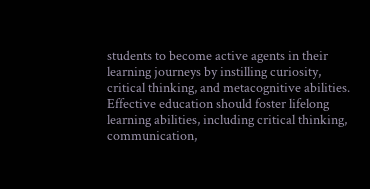students to become active agents in their learning journeys by instilling curiosity, critical thinking, and metacognitive abilities. Effective education should foster lifelong learning abilities, including critical thinking, communication,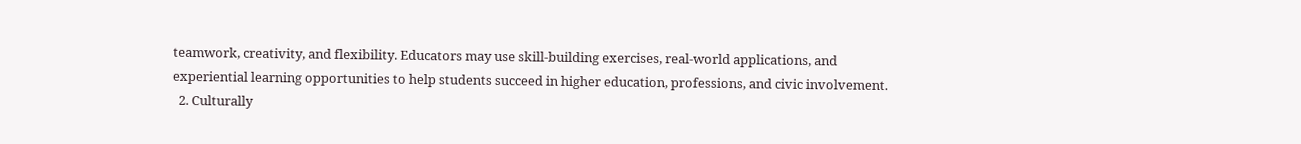teamwork, creativity, and flexibility. Educators may use skill-building exercises, real-world applications, and experiential learning opportunities to help students succeed in higher education, professions, and civic involvement.
  2. Culturally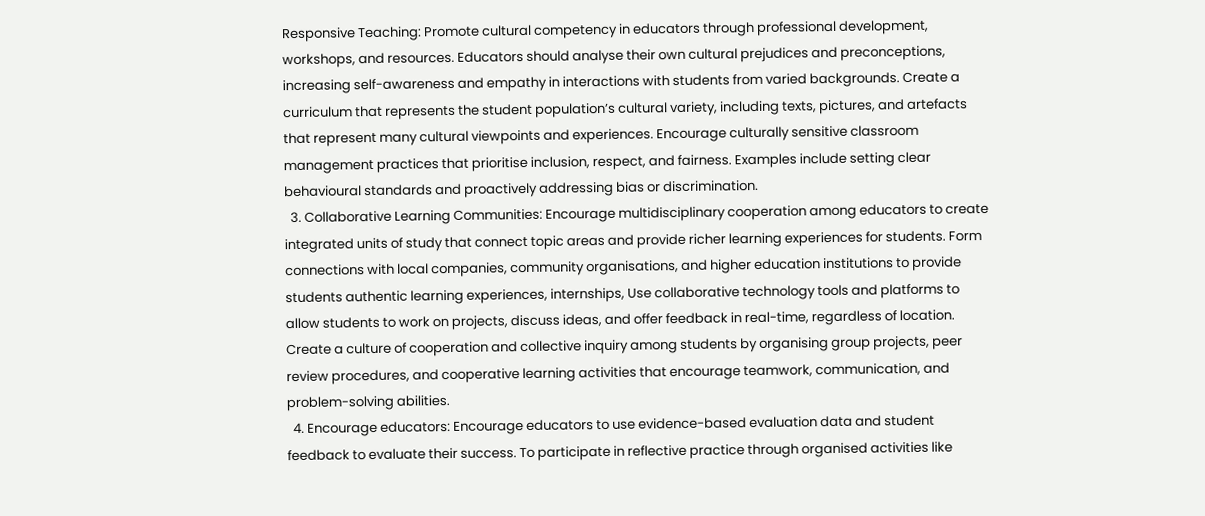Responsive Teaching: Promote cultural competency in educators through professional development, workshops, and resources. Educators should analyse their own cultural prejudices and preconceptions, increasing self-awareness and empathy in interactions with students from varied backgrounds. Create a curriculum that represents the student population’s cultural variety, including texts, pictures, and artefacts that represent many cultural viewpoints and experiences. Encourage culturally sensitive classroom management practices that prioritise inclusion, respect, and fairness. Examples include setting clear behavioural standards and proactively addressing bias or discrimination.
  3. Collaborative Learning Communities: Encourage multidisciplinary cooperation among educators to create integrated units of study that connect topic areas and provide richer learning experiences for students. Form connections with local companies, community organisations, and higher education institutions to provide students authentic learning experiences, internships, Use collaborative technology tools and platforms to allow students to work on projects, discuss ideas, and offer feedback in real-time, regardless of location. Create a culture of cooperation and collective inquiry among students by organising group projects, peer review procedures, and cooperative learning activities that encourage teamwork, communication, and problem-solving abilities.
  4. Encourage educators: Encourage educators to use evidence-based evaluation data and student feedback to evaluate their success. To participate in reflective practice through organised activities like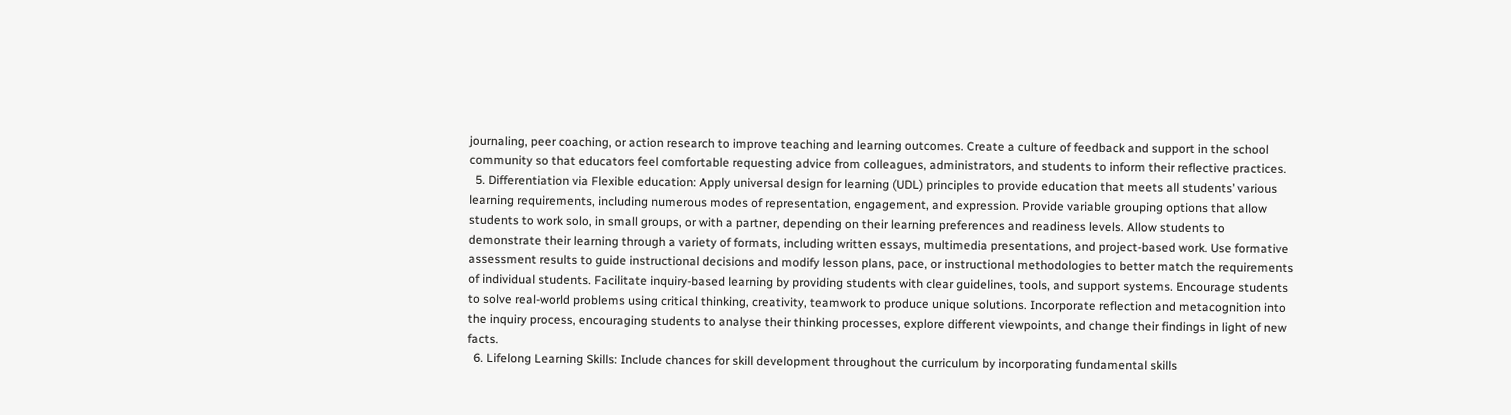journaling, peer coaching, or action research to improve teaching and learning outcomes. Create a culture of feedback and support in the school community so that educators feel comfortable requesting advice from colleagues, administrators, and students to inform their reflective practices.
  5. Differentiation via Flexible education: Apply universal design for learning (UDL) principles to provide education that meets all students’ various learning requirements, including numerous modes of representation, engagement, and expression. Provide variable grouping options that allow students to work solo, in small groups, or with a partner, depending on their learning preferences and readiness levels. Allow students to demonstrate their learning through a variety of formats, including written essays, multimedia presentations, and project-based work. Use formative assessment results to guide instructional decisions and modify lesson plans, pace, or instructional methodologies to better match the requirements of individual students. Facilitate inquiry-based learning by providing students with clear guidelines, tools, and support systems. Encourage students to solve real-world problems using critical thinking, creativity, teamwork to produce unique solutions. Incorporate reflection and metacognition into the inquiry process, encouraging students to analyse their thinking processes, explore different viewpoints, and change their findings in light of new facts.
  6. Lifelong Learning Skills: Include chances for skill development throughout the curriculum by incorporating fundamental skills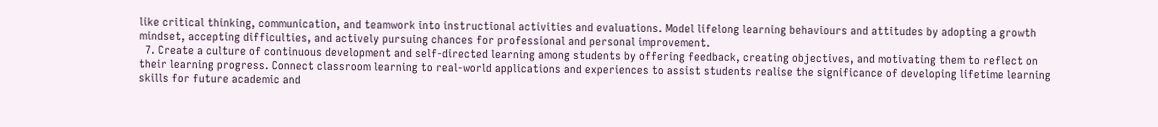like critical thinking, communication, and teamwork into instructional activities and evaluations. Model lifelong learning behaviours and attitudes by adopting a growth mindset, accepting difficulties, and actively pursuing chances for professional and personal improvement.
  7. Create a culture of continuous development and self-directed learning among students by offering feedback, creating objectives, and motivating them to reflect on their learning progress. Connect classroom learning to real-world applications and experiences to assist students realise the significance of developing lifetime learning skills for future academic and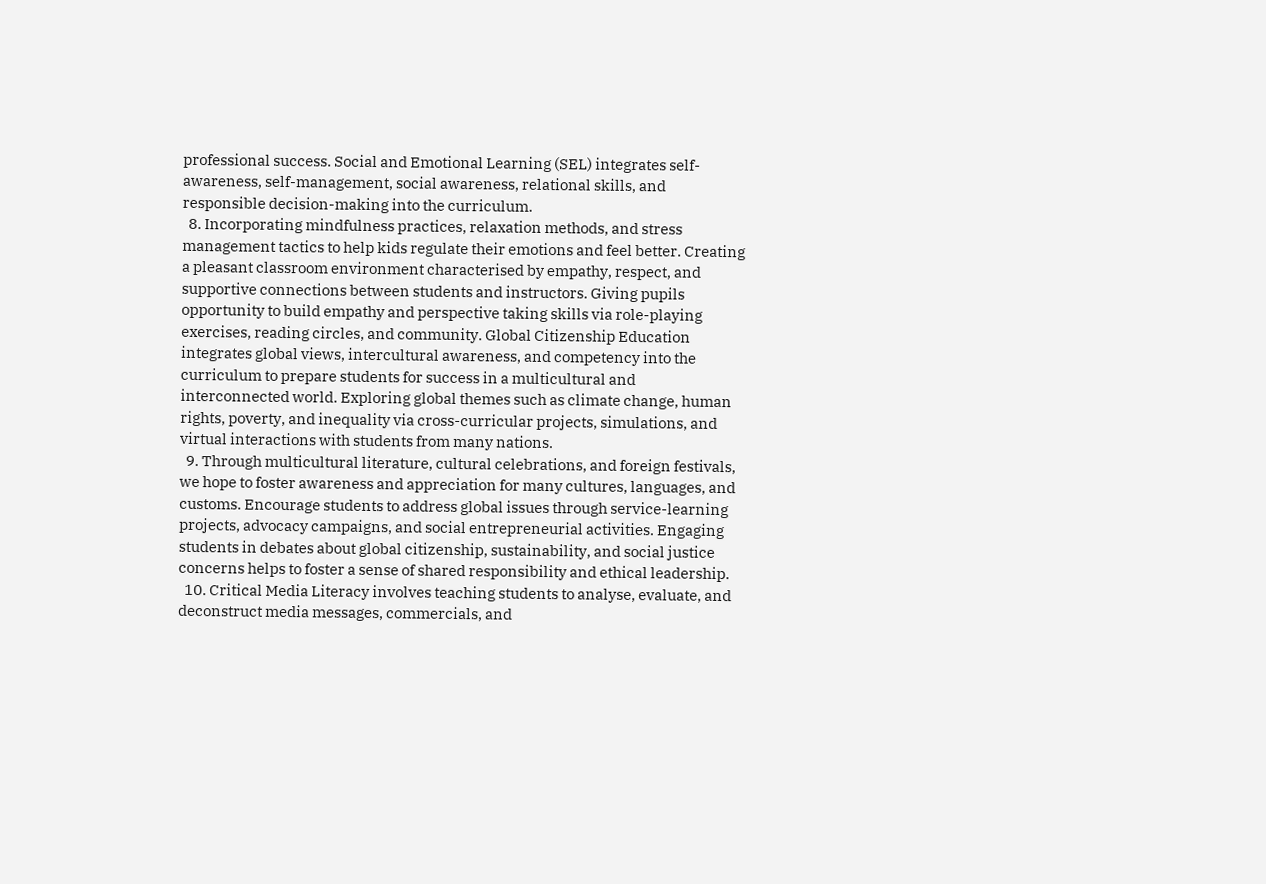professional success. Social and Emotional Learning (SEL) integrates self-awareness, self-management, social awareness, relational skills, and responsible decision-making into the curriculum.
  8. Incorporating mindfulness practices, relaxation methods, and stress management tactics to help kids regulate their emotions and feel better. Creating a pleasant classroom environment characterised by empathy, respect, and supportive connections between students and instructors. Giving pupils opportunity to build empathy and perspective taking skills via role-playing exercises, reading circles, and community. Global Citizenship Education integrates global views, intercultural awareness, and competency into the curriculum to prepare students for success in a multicultural and interconnected world. Exploring global themes such as climate change, human rights, poverty, and inequality via cross-curricular projects, simulations, and virtual interactions with students from many nations.
  9. Through multicultural literature, cultural celebrations, and foreign festivals, we hope to foster awareness and appreciation for many cultures, languages, and customs. Encourage students to address global issues through service-learning projects, advocacy campaigns, and social entrepreneurial activities. Engaging students in debates about global citizenship, sustainability, and social justice concerns helps to foster a sense of shared responsibility and ethical leadership.
  10. Critical Media Literacy involves teaching students to analyse, evaluate, and deconstruct media messages, commercials, and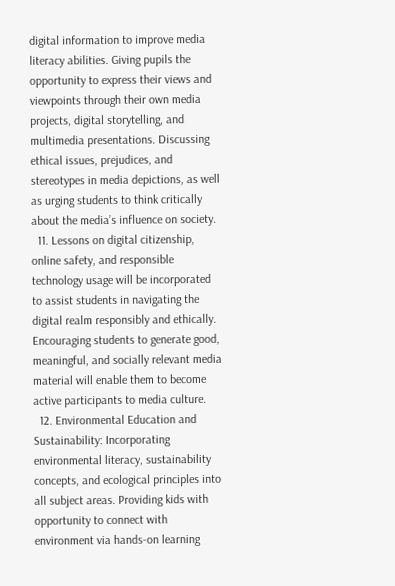digital information to improve media literacy abilities. Giving pupils the opportunity to express their views and viewpoints through their own media projects, digital storytelling, and multimedia presentations. Discussing ethical issues, prejudices, and stereotypes in media depictions, as well as urging students to think critically about the media’s influence on society.
  11. Lessons on digital citizenship, online safety, and responsible technology usage will be incorporated to assist students in navigating the digital realm responsibly and ethically. Encouraging students to generate good, meaningful, and socially relevant media material will enable them to become active participants to media culture.
  12. Environmental Education and Sustainability: Incorporating environmental literacy, sustainability concepts, and ecological principles into all subject areas. Providing kids with opportunity to connect with environment via hands-on learning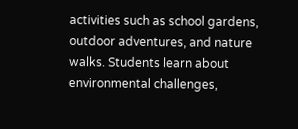activities such as school gardens, outdoor adventures, and nature walks. Students learn about environmental challenges,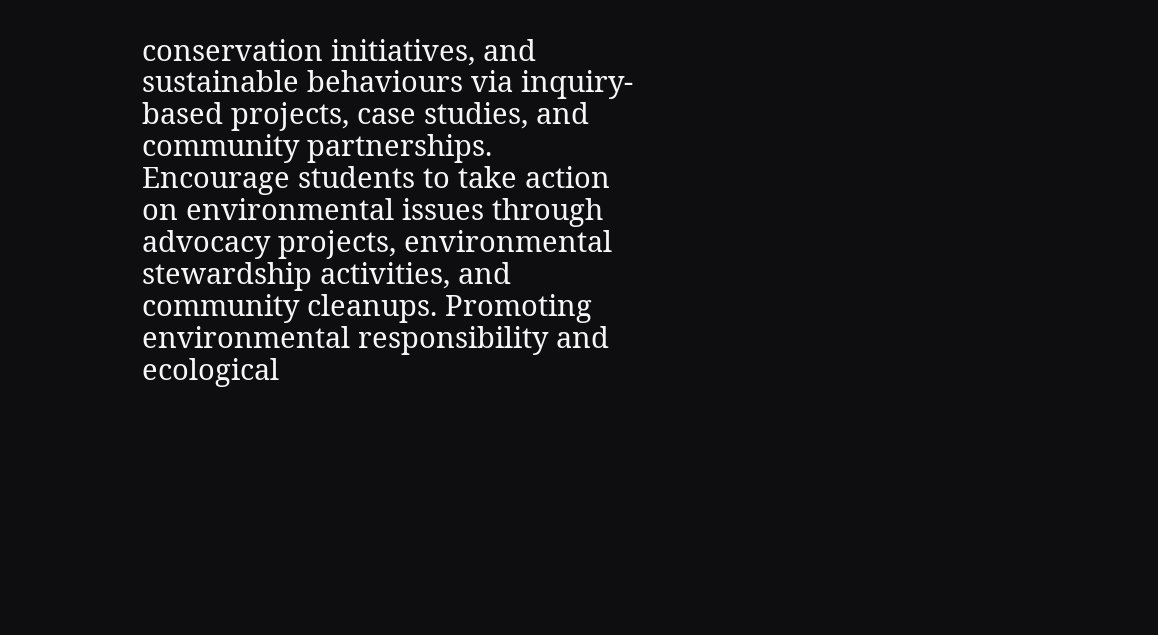conservation initiatives, and sustainable behaviours via inquiry-based projects, case studies, and community partnerships.  Encourage students to take action on environmental issues through advocacy projects, environmental stewardship activities, and community cleanups. Promoting environmental responsibility and ecological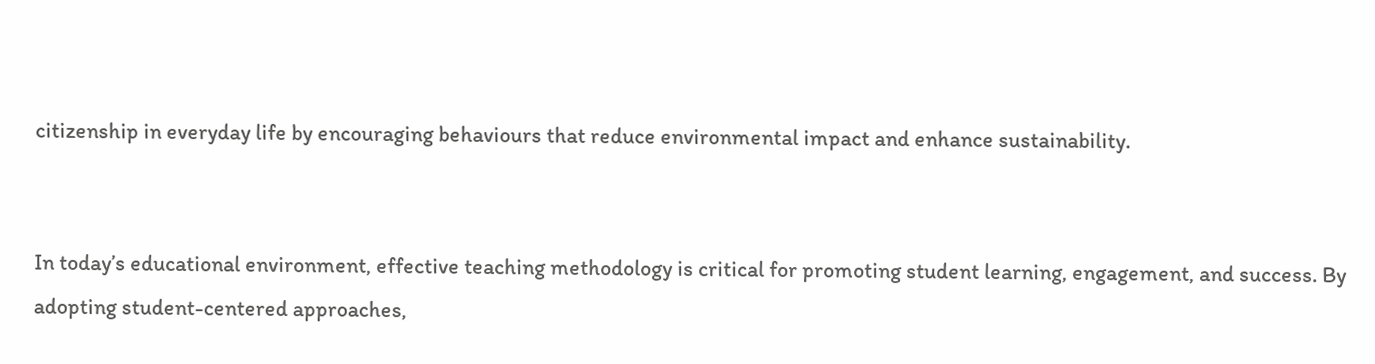citizenship in everyday life by encouraging behaviours that reduce environmental impact and enhance sustainability.


In today’s educational environment, effective teaching methodology is critical for promoting student learning, engagement, and success. By adopting student-centered approaches,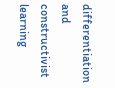differentiation and constructivist learning